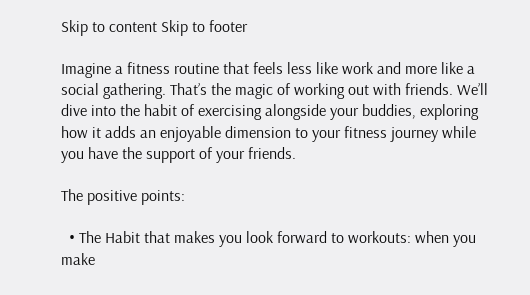Skip to content Skip to footer

Imagine a fitness routine that feels less like work and more like a social gathering. That’s the magic of working out with friends. We’ll dive into the habit of exercising alongside your buddies, exploring how it adds an enjoyable dimension to your fitness journey while you have the support of your friends.

The positive points:

  • The Habit that makes you look forward to workouts: when you make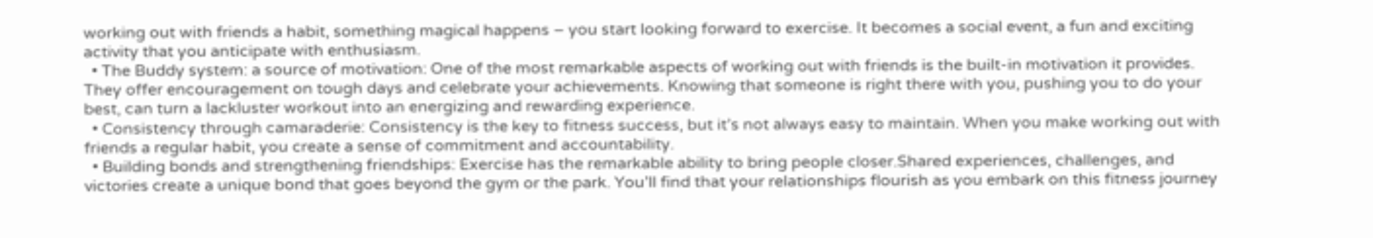working out with friends a habit, something magical happens – you start looking forward to exercise. It becomes a social event, a fun and exciting activity that you anticipate with enthusiasm.
  • The Buddy system: a source of motivation: One of the most remarkable aspects of working out with friends is the built-in motivation it provides. They offer encouragement on tough days and celebrate your achievements. Knowing that someone is right there with you, pushing you to do your best, can turn a lackluster workout into an energizing and rewarding experience.
  • Consistency through camaraderie: Consistency is the key to fitness success, but it’s not always easy to maintain. When you make working out with friends a regular habit, you create a sense of commitment and accountability.
  • Building bonds and strengthening friendships: Exercise has the remarkable ability to bring people closer.Shared experiences, challenges, and victories create a unique bond that goes beyond the gym or the park. You’ll find that your relationships flourish as you embark on this fitness journey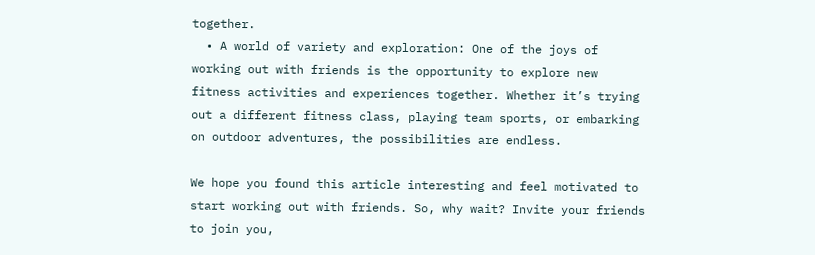together.
  • A world of variety and exploration: One of the joys of working out with friends is the opportunity to explore new fitness activities and experiences together. Whether it’s trying out a different fitness class, playing team sports, or embarking on outdoor adventures, the possibilities are endless.

We hope you found this article interesting and feel motivated to start working out with friends. So, why wait? Invite your friends to join you,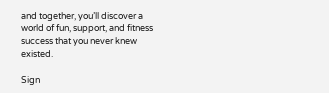and together, you’ll discover a world of fun, support, and fitness success that you never knew existed.

Sign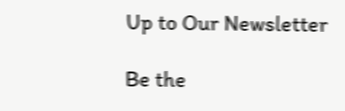Up to Our Newsletter

Be the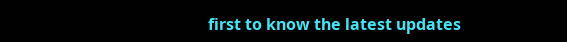first to know the latest updates